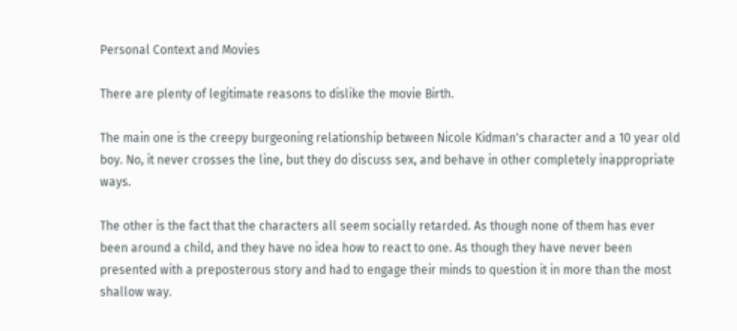Personal Context and Movies

There are plenty of legitimate reasons to dislike the movie Birth.

The main one is the creepy burgeoning relationship between Nicole Kidman's character and a 10 year old boy. No, it never crosses the line, but they do discuss sex, and behave in other completely inappropriate ways.

The other is the fact that the characters all seem socially retarded. As though none of them has ever been around a child, and they have no idea how to react to one. As though they have never been presented with a preposterous story and had to engage their minds to question it in more than the most shallow way.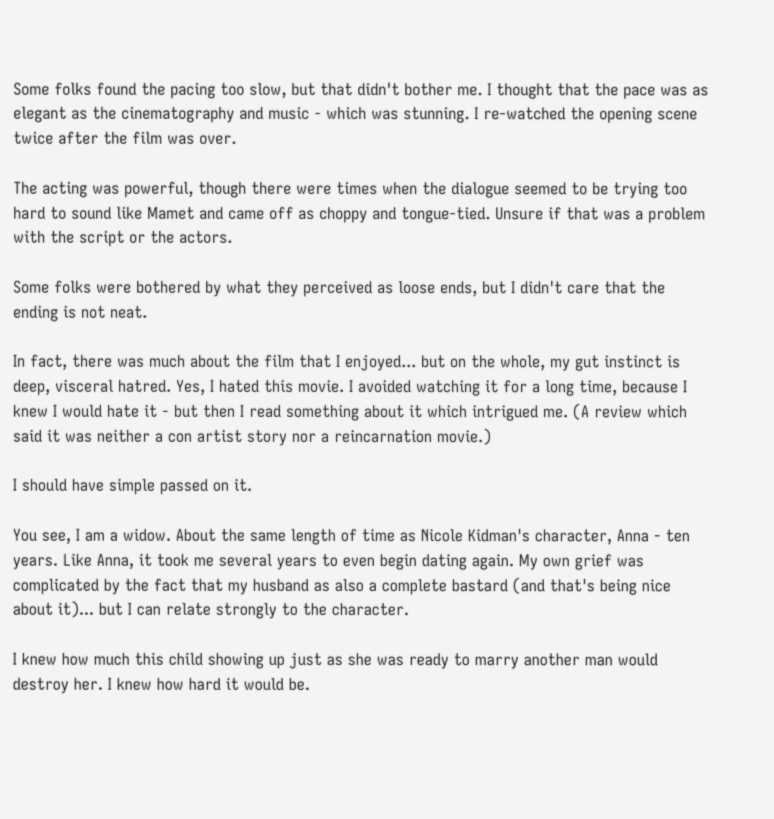Some folks found the pacing too slow, but that didn't bother me. I thought that the pace was as elegant as the cinematography and music - which was stunning. I re-watched the opening scene twice after the film was over.

The acting was powerful, though there were times when the dialogue seemed to be trying too hard to sound like Mamet and came off as choppy and tongue-tied. Unsure if that was a problem with the script or the actors.

Some folks were bothered by what they perceived as loose ends, but I didn't care that the ending is not neat.

In fact, there was much about the film that I enjoyed... but on the whole, my gut instinct is deep, visceral hatred. Yes, I hated this movie. I avoided watching it for a long time, because I knew I would hate it - but then I read something about it which intrigued me. (A review which said it was neither a con artist story nor a reincarnation movie.)

I should have simple passed on it.

You see, I am a widow. About the same length of time as Nicole Kidman's character, Anna - ten years. Like Anna, it took me several years to even begin dating again. My own grief was complicated by the fact that my husband as also a complete bastard (and that's being nice about it)... but I can relate strongly to the character.

I knew how much this child showing up just as she was ready to marry another man would destroy her. I knew how hard it would be.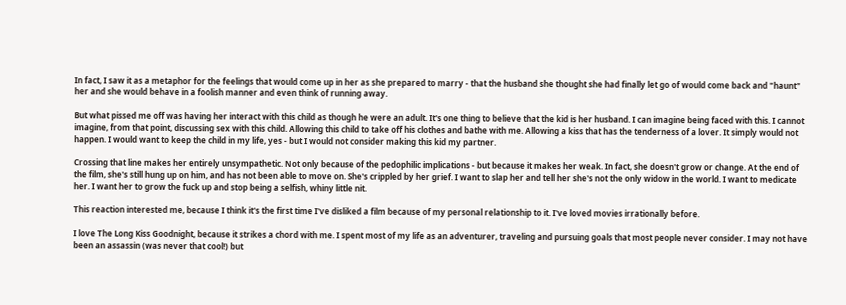In fact, I saw it as a metaphor for the feelings that would come up in her as she prepared to marry - that the husband she thought she had finally let go of would come back and "haunt" her and she would behave in a foolish manner and even think of running away.

But what pissed me off was having her interact with this child as though he were an adult. It's one thing to believe that the kid is her husband. I can imagine being faced with this. I cannot imagine, from that point, discussing sex with this child. Allowing this child to take off his clothes and bathe with me. Allowing a kiss that has the tenderness of a lover. It simply would not happen. I would want to keep the child in my life, yes - but I would not consider making this kid my partner.

Crossing that line makes her entirely unsympathetic. Not only because of the pedophilic implications - but because it makes her weak. In fact, she doesn't grow or change. At the end of the film, she's still hung up on him, and has not been able to move on. She's crippled by her grief. I want to slap her and tell her she's not the only widow in the world. I want to medicate her. I want her to grow the fuck up and stop being a selfish, whiny little nit.

This reaction interested me, because I think it's the first time I've disliked a film because of my personal relationship to it. I've loved movies irrationally before.

I love The Long Kiss Goodnight, because it strikes a chord with me. I spent most of my life as an adventurer, traveling and pursuing goals that most people never consider. I may not have been an assassin (was never that cool!) but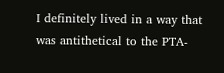I definitely lived in a way that was antithetical to the PTA-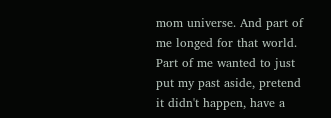mom universe. And part of me longed for that world. Part of me wanted to just put my past aside, pretend it didn't happen, have a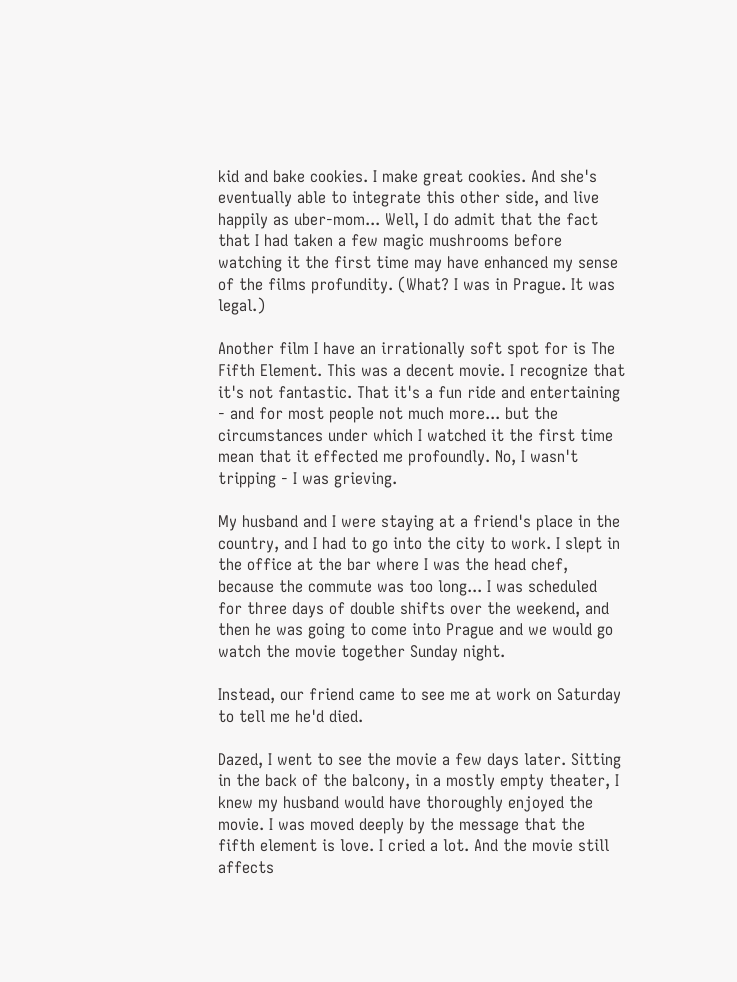kid and bake cookies. I make great cookies. And she's eventually able to integrate this other side, and live happily as uber-mom... Well, I do admit that the fact that I had taken a few magic mushrooms before watching it the first time may have enhanced my sense of the films profundity. (What? I was in Prague. It was legal.)

Another film I have an irrationally soft spot for is The Fifth Element. This was a decent movie. I recognize that it's not fantastic. That it's a fun ride and entertaining - and for most people not much more... but the circumstances under which I watched it the first time mean that it effected me profoundly. No, I wasn't tripping - I was grieving.

My husband and I were staying at a friend's place in the country, and I had to go into the city to work. I slept in the office at the bar where I was the head chef, because the commute was too long... I was scheduled for three days of double shifts over the weekend, and then he was going to come into Prague and we would go watch the movie together Sunday night.

Instead, our friend came to see me at work on Saturday to tell me he'd died.

Dazed, I went to see the movie a few days later. Sitting in the back of the balcony, in a mostly empty theater, I knew my husband would have thoroughly enjoyed the movie. I was moved deeply by the message that the fifth element is love. I cried a lot. And the movie still affects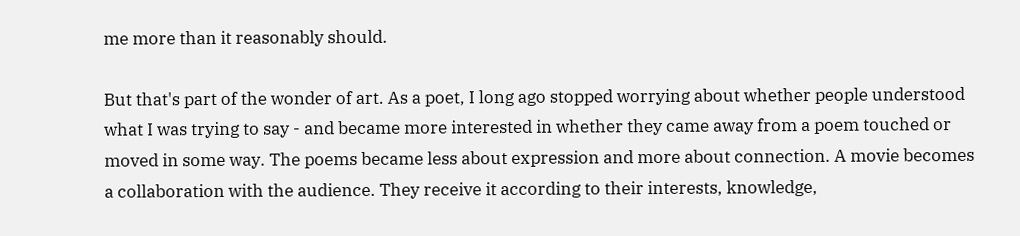me more than it reasonably should.

But that's part of the wonder of art. As a poet, I long ago stopped worrying about whether people understood what I was trying to say - and became more interested in whether they came away from a poem touched or moved in some way. The poems became less about expression and more about connection. A movie becomes a collaboration with the audience. They receive it according to their interests, knowledge,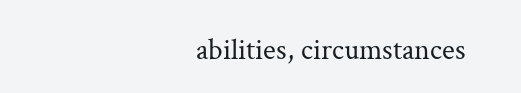abilities, circumstances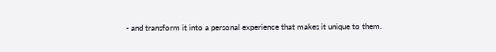- and transform it into a personal experience that makes it unique to them.